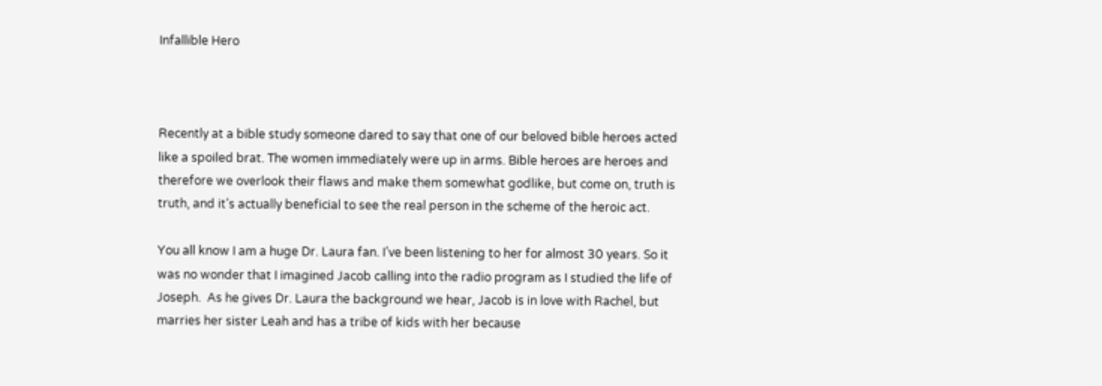Infallible Hero



Recently at a bible study someone dared to say that one of our beloved bible heroes acted like a spoiled brat. The women immediately were up in arms. Bible heroes are heroes and therefore we overlook their flaws and make them somewhat godlike, but come on, truth is truth, and it’s actually beneficial to see the real person in the scheme of the heroic act.

You all know I am a huge Dr. Laura fan. I’ve been listening to her for almost 30 years. So it was no wonder that I imagined Jacob calling into the radio program as I studied the life of Joseph.  As he gives Dr. Laura the background we hear, Jacob is in love with Rachel, but marries her sister Leah and has a tribe of kids with her because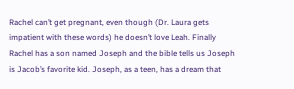Rachel can’t get pregnant, even though (Dr. Laura gets impatient with these words) he doesn’t love Leah. Finally Rachel has a son named Joseph and the bible tells us Joseph is Jacob’s favorite kid. Joseph, as a teen, has a dream that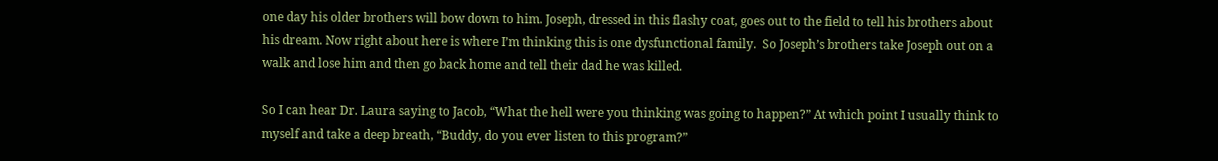one day his older brothers will bow down to him. Joseph, dressed in this flashy coat, goes out to the field to tell his brothers about his dream. Now right about here is where I’m thinking this is one dysfunctional family.  So Joseph’s brothers take Joseph out on a walk and lose him and then go back home and tell their dad he was killed.

So I can hear Dr. Laura saying to Jacob, “What the hell were you thinking was going to happen?” At which point I usually think to myself and take a deep breath, “Buddy, do you ever listen to this program?”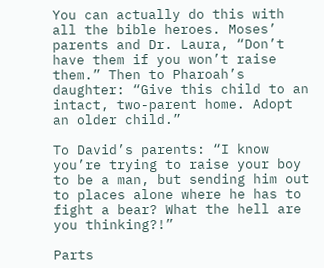You can actually do this with all the bible heroes. Moses’ parents and Dr. Laura, “Don’t have them if you won’t raise them.” Then to Pharoah’s daughter: “Give this child to an intact, two-parent home. Adopt an older child.”

To David’s parents: “I know you’re trying to raise your boy to be a man, but sending him out to places alone where he has to fight a bear? What the hell are you thinking?!”

Parts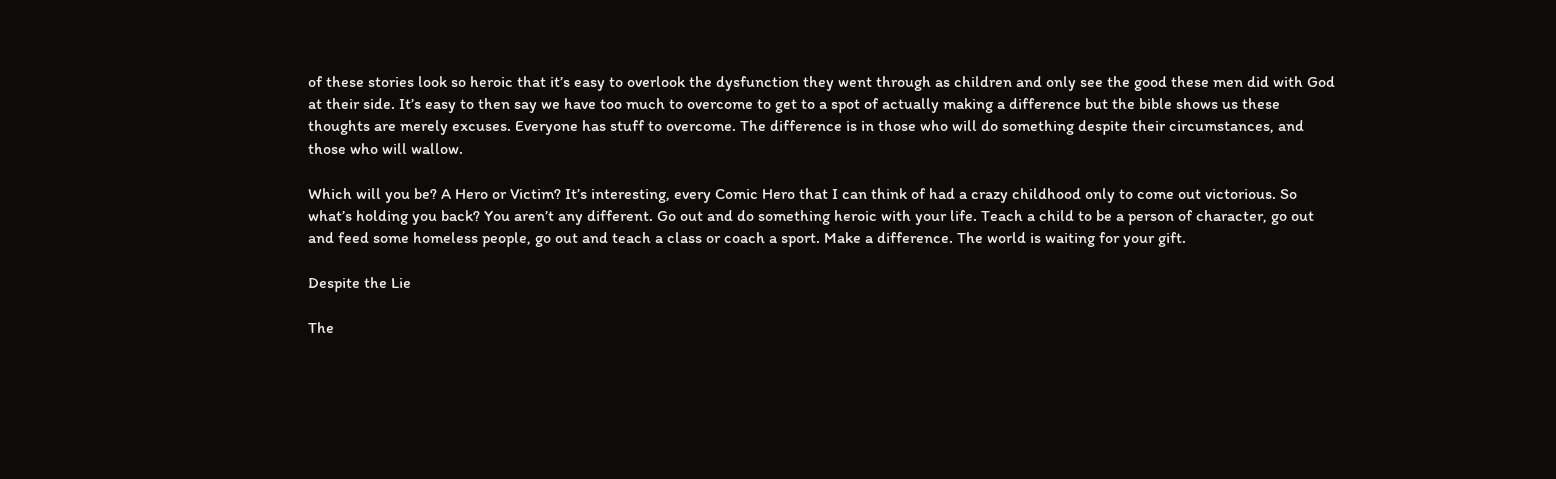of these stories look so heroic that it’s easy to overlook the dysfunction they went through as children and only see the good these men did with God at their side. It’s easy to then say we have too much to overcome to get to a spot of actually making a difference but the bible shows us these thoughts are merely excuses. Everyone has stuff to overcome. The difference is in those who will do something despite their circumstances, and those who will wallow.

Which will you be? A Hero or Victim? It’s interesting, every Comic Hero that I can think of had a crazy childhood only to come out victorious. So what’s holding you back? You aren’t any different. Go out and do something heroic with your life. Teach a child to be a person of character, go out and feed some homeless people, go out and teach a class or coach a sport. Make a difference. The world is waiting for your gift.

Despite the Lie

The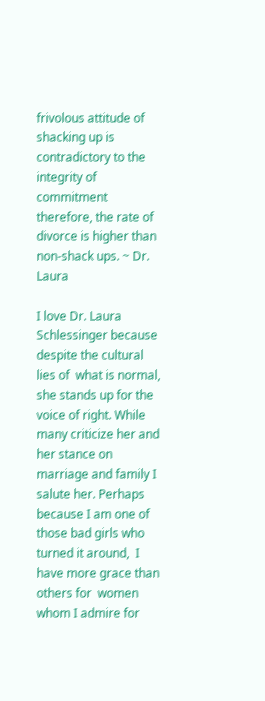frivolous attitude of shacking up is contradictory to the integrity of commitment therefore, the rate of divorce is higher than non-shack ups. ~ Dr. Laura

I love Dr. Laura Schlessinger because despite the cultural lies of  what is normal, she stands up for the voice of right. While many criticize her and her stance on marriage and family I salute her. Perhaps because I am one of those bad girls who turned it around,  I have more grace than others for  women whom I admire for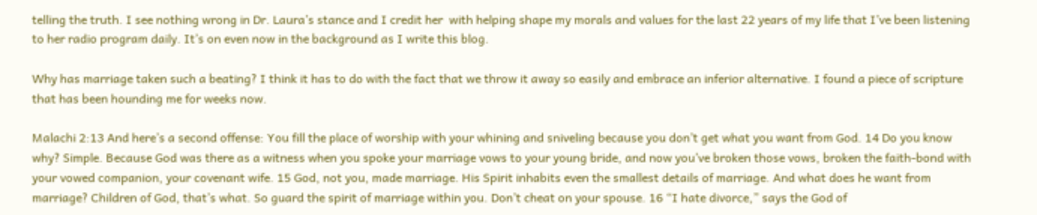telling the truth. I see nothing wrong in Dr. Laura’s stance and I credit her  with helping shape my morals and values for the last 22 years of my life that I’ve been listening to her radio program daily. It’s on even now in the background as I write this blog.

Why has marriage taken such a beating? I think it has to do with the fact that we throw it away so easily and embrace an inferior alternative. I found a piece of scripture that has been hounding me for weeks now.

Malachi 2:13 And here’s a second offense: You fill the place of worship with your whining and sniveling because you don’t get what you want from God. 14 Do you know why? Simple. Because God was there as a witness when you spoke your marriage vows to your young bride, and now you’ve broken those vows, broken the faith-bond with your vowed companion, your covenant wife. 15 God, not you, made marriage. His Spirit inhabits even the smallest details of marriage. And what does he want from marriage? Children of God, that’s what. So guard the spirit of marriage within you. Don’t cheat on your spouse. 16 “I hate divorce,” says the God of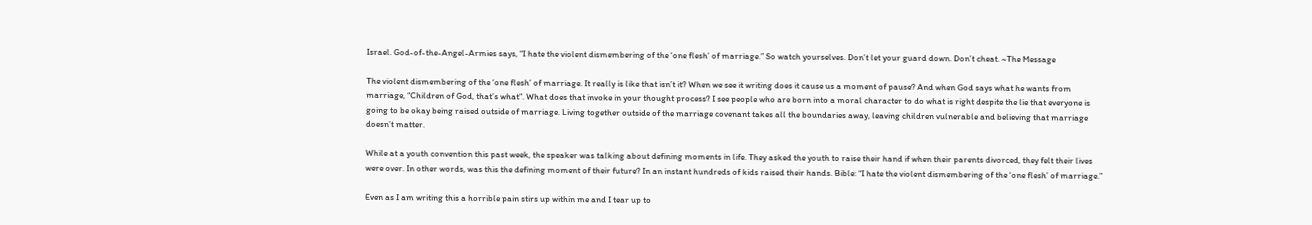Israel. God-of-the-Angel-Armies says, “I hate the violent dismembering of the ‘one flesh’ of marriage.” So watch yourselves. Don’t let your guard down. Don’t cheat. ~The Message

The violent dismembering of the ‘one flesh’ of marriage. It really is like that isn’t it? When we see it writing does it cause us a moment of pause? And when God says what he wants from marriage, “Children of God, that’s what”. What does that invoke in your thought process? I see people who are born into a moral character to do what is right despite the lie that everyone is going to be okay being raised outside of marriage. Living together outside of the marriage covenant takes all the boundaries away, leaving children vulnerable and believing that marriage doesn’t matter.

While at a youth convention this past week, the speaker was talking about defining moments in life. They asked the youth to raise their hand if when their parents divorced, they felt their lives were over. In other words, was this the defining moment of their future? In an instant hundreds of kids raised their hands. Bible: “I hate the violent dismembering of the ‘one flesh’ of marriage.”

Even as I am writing this a horrible pain stirs up within me and I tear up to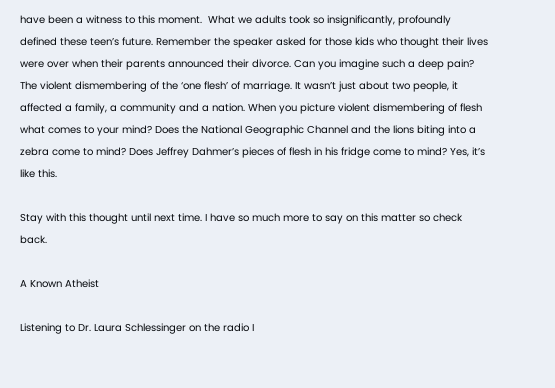have been a witness to this moment.  What we adults took so insignificantly, profoundly defined these teen’s future. Remember the speaker asked for those kids who thought their lives were over when their parents announced their divorce. Can you imagine such a deep pain? The violent dismembering of the ‘one flesh’ of marriage. It wasn’t just about two people, it affected a family, a community and a nation. When you picture violent dismembering of flesh what comes to your mind? Does the National Geographic Channel and the lions biting into a zebra come to mind? Does Jeffrey Dahmer’s pieces of flesh in his fridge come to mind? Yes, it’s like this.

Stay with this thought until next time. I have so much more to say on this matter so check back.

A Known Atheist

Listening to Dr. Laura Schlessinger on the radio I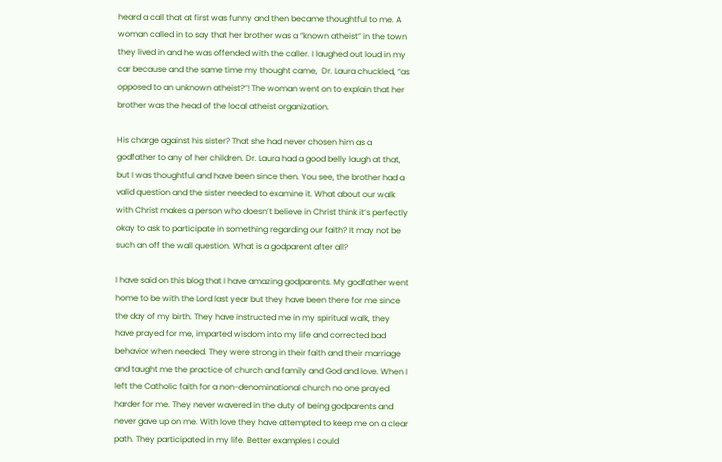heard a call that at first was funny and then became thoughtful to me. A woman called in to say that her brother was a “known atheist” in the town they lived in and he was offended with the caller. I laughed out loud in my car because and the same time my thought came,  Dr. Laura chuckled, “as opposed to an unknown atheist?”! The woman went on to explain that her brother was the head of the local atheist organization.

His charge against his sister? That she had never chosen him as a godfather to any of her children. Dr. Laura had a good belly laugh at that, but I was thoughtful and have been since then. You see, the brother had a valid question and the sister needed to examine it. What about our walk with Christ makes a person who doesn’t believe in Christ think it’s perfectly okay to ask to participate in something regarding our faith? It may not be such an off the wall question. What is a godparent after all?

I have said on this blog that I have amazing godparents. My godfather went home to be with the Lord last year but they have been there for me since the day of my birth. They have instructed me in my spiritual walk, they have prayed for me, imparted wisdom into my life and corrected bad behavior when needed. They were strong in their faith and their marriage and taught me the practice of church and family and God and love. When I left the Catholic faith for a non-denominational church no one prayed harder for me. They never wavered in the duty of being godparents and never gave up on me. With love they have attempted to keep me on a clear path. They participated in my life. Better examples I could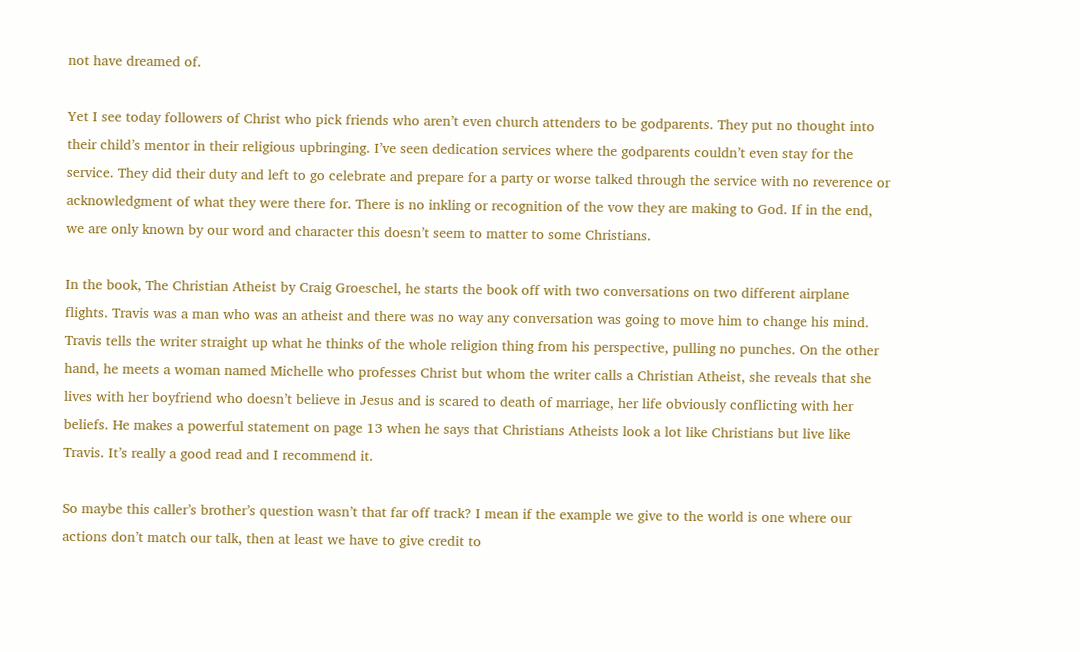not have dreamed of.

Yet I see today followers of Christ who pick friends who aren’t even church attenders to be godparents. They put no thought into their child’s mentor in their religious upbringing. I’ve seen dedication services where the godparents couldn’t even stay for the service. They did their duty and left to go celebrate and prepare for a party or worse talked through the service with no reverence or acknowledgment of what they were there for. There is no inkling or recognition of the vow they are making to God. If in the end, we are only known by our word and character this doesn’t seem to matter to some Christians.

In the book, The Christian Atheist by Craig Groeschel, he starts the book off with two conversations on two different airplane flights. Travis was a man who was an atheist and there was no way any conversation was going to move him to change his mind. Travis tells the writer straight up what he thinks of the whole religion thing from his perspective, pulling no punches. On the other hand, he meets a woman named Michelle who professes Christ but whom the writer calls a Christian Atheist, she reveals that she lives with her boyfriend who doesn’t believe in Jesus and is scared to death of marriage, her life obviously conflicting with her beliefs. He makes a powerful statement on page 13 when he says that Christians Atheists look a lot like Christians but live like Travis. It’s really a good read and I recommend it.

So maybe this caller’s brother’s question wasn’t that far off track? I mean if the example we give to the world is one where our actions don’t match our talk, then at least we have to give credit to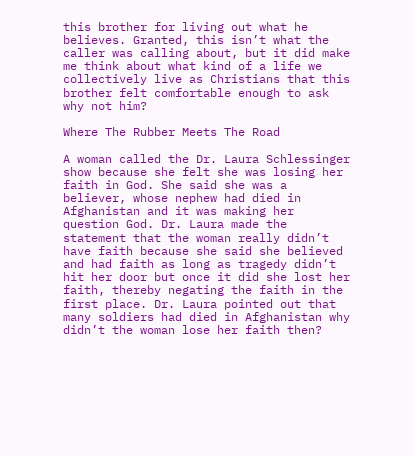this brother for living out what he believes. Granted, this isn’t what the caller was calling about, but it did make me think about what kind of a life we collectively live as Christians that this brother felt comfortable enough to ask why not him?

Where The Rubber Meets The Road

A woman called the Dr. Laura Schlessinger show because she felt she was losing her faith in God. She said she was a believer, whose nephew had died in Afghanistan and it was making her question God. Dr. Laura made the statement that the woman really didn’t have faith because she said she believed and had faith as long as tragedy didn’t hit her door but once it did she lost her faith, thereby negating the faith in the first place. Dr. Laura pointed out that many soldiers had died in Afghanistan why didn’t the woman lose her faith then?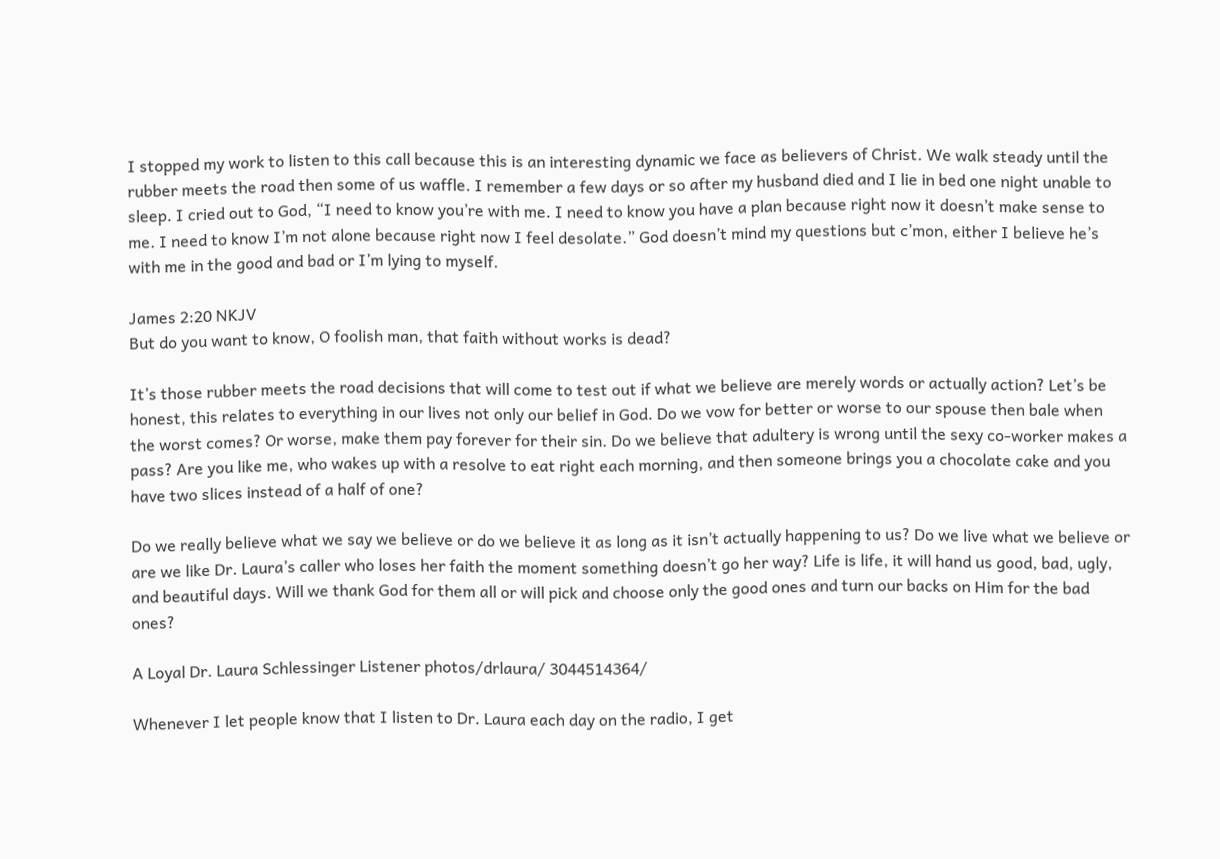I stopped my work to listen to this call because this is an interesting dynamic we face as believers of Christ. We walk steady until the rubber meets the road then some of us waffle. I remember a few days or so after my husband died and I lie in bed one night unable to sleep. I cried out to God, “I need to know you’re with me. I need to know you have a plan because right now it doesn’t make sense to me. I need to know I’m not alone because right now I feel desolate.” God doesn’t mind my questions but c’mon, either I believe he’s with me in the good and bad or I’m lying to myself.

James 2:20 NKJV
But do you want to know, O foolish man, that faith without works is dead?

It’s those rubber meets the road decisions that will come to test out if what we believe are merely words or actually action? Let’s be honest, this relates to everything in our lives not only our belief in God. Do we vow for better or worse to our spouse then bale when the worst comes? Or worse, make them pay forever for their sin. Do we believe that adultery is wrong until the sexy co-worker makes a pass? Are you like me, who wakes up with a resolve to eat right each morning, and then someone brings you a chocolate cake and you have two slices instead of a half of one?

Do we really believe what we say we believe or do we believe it as long as it isn’t actually happening to us? Do we live what we believe or are we like Dr. Laura’s caller who loses her faith the moment something doesn’t go her way? Life is life, it will hand us good, bad, ugly, and beautiful days. Will we thank God for them all or will pick and choose only the good ones and turn our backs on Him for the bad ones?

A Loyal Dr. Laura Schlessinger Listener photos/drlaura/ 3044514364/

Whenever I let people know that I listen to Dr. Laura each day on the radio, I get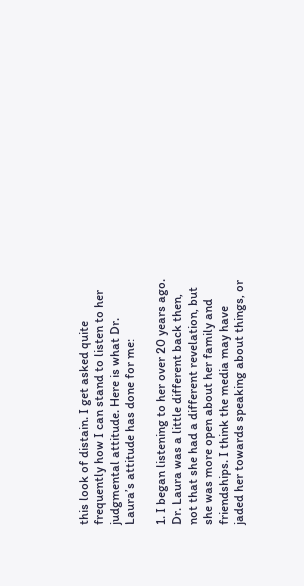this look of distain. I get asked quite frequently how I can stand to listen to her judgmental attitude. Here is what Dr. Laura’s attitude has done for me:

1. I began listening to her over 20 years ago. Dr. Laura was a little different back then, not that she had a different revelation, but she was more open about her family and friendships. I think the media may have jaded her towards speaking about things, or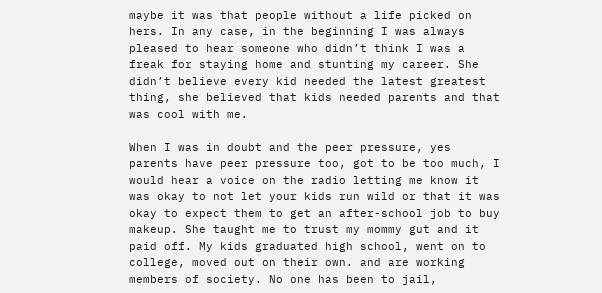maybe it was that people without a life picked on hers. In any case, in the beginning I was always pleased to hear someone who didn’t think I was a freak for staying home and stunting my career. She didn’t believe every kid needed the latest greatest thing, she believed that kids needed parents and that was cool with me.

When I was in doubt and the peer pressure, yes parents have peer pressure too, got to be too much, I would hear a voice on the radio letting me know it was okay to not let your kids run wild or that it was okay to expect them to get an after-school job to buy makeup. She taught me to trust my mommy gut and it paid off. My kids graduated high school, went on to college, moved out on their own. and are working members of society. No one has been to jail,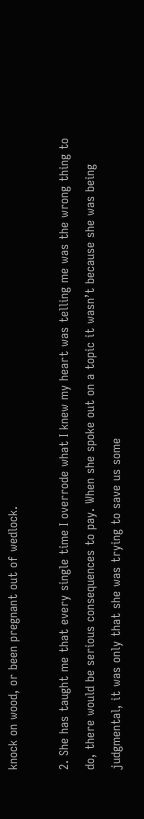knock on wood, or been pregnant out of wedlock.

2. She has taught me that every single time I overrode what I knew my heart was telling me was the wrong thing to do, there would be serious consequences to pay. When she spoke out on a topic it wasn’t because she was being judgmental, it was only that she was trying to save us some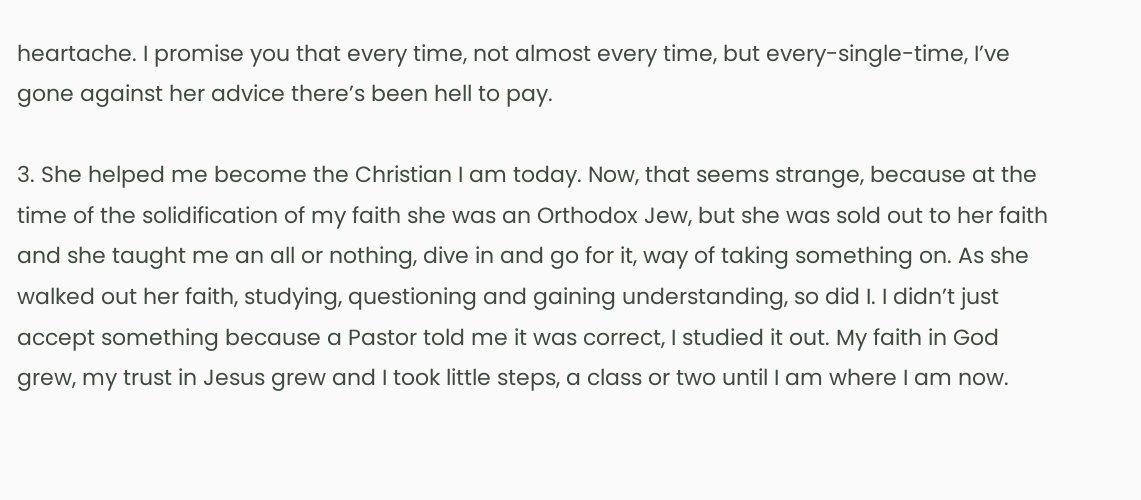heartache. I promise you that every time, not almost every time, but every-single-time, I’ve gone against her advice there’s been hell to pay.

3. She helped me become the Christian I am today. Now, that seems strange, because at the time of the solidification of my faith she was an Orthodox Jew, but she was sold out to her faith and she taught me an all or nothing, dive in and go for it, way of taking something on. As she walked out her faith, studying, questioning and gaining understanding, so did I. I didn’t just accept something because a Pastor told me it was correct, I studied it out. My faith in God grew, my trust in Jesus grew and I took little steps, a class or two until I am where I am now.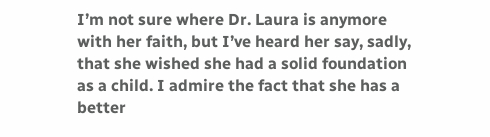I’m not sure where Dr. Laura is anymore with her faith, but I’ve heard her say, sadly, that she wished she had a solid foundation as a child. I admire the fact that she has a better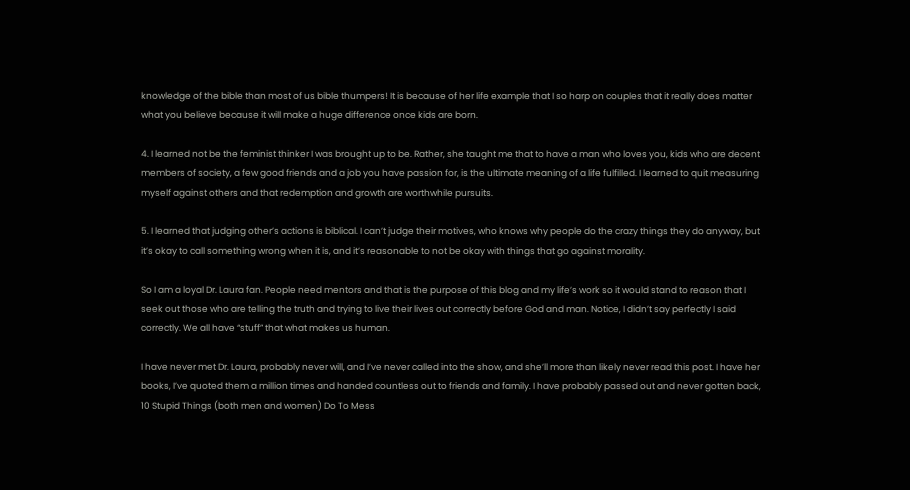knowledge of the bible than most of us bible thumpers! It is because of her life example that I so harp on couples that it really does matter what you believe because it will make a huge difference once kids are born.

4. I learned not be the feminist thinker I was brought up to be. Rather, she taught me that to have a man who loves you, kids who are decent members of society, a few good friends and a job you have passion for, is the ultimate meaning of a life fulfilled. I learned to quit measuring myself against others and that redemption and growth are worthwhile pursuits.

5. I learned that judging other’s actions is biblical. I can’t judge their motives, who knows why people do the crazy things they do anyway, but it’s okay to call something wrong when it is, and it’s reasonable to not be okay with things that go against morality.

So I am a loyal Dr. Laura fan. People need mentors and that is the purpose of this blog and my life’s work so it would stand to reason that I seek out those who are telling the truth and trying to live their lives out correctly before God and man. Notice, I didn’t say perfectly I said correctly. We all have “stuff” that what makes us human.

I have never met Dr. Laura, probably never will, and I’ve never called into the show, and she’ll more than likely never read this post. I have her books, I’ve quoted them a million times and handed countless out to friends and family. I have probably passed out and never gotten back, 10 Stupid Things (both men and women) Do To Mess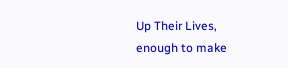Up Their Lives, enough to make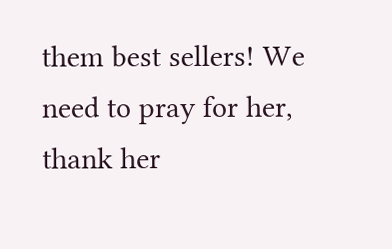them best sellers! We need to pray for her, thank her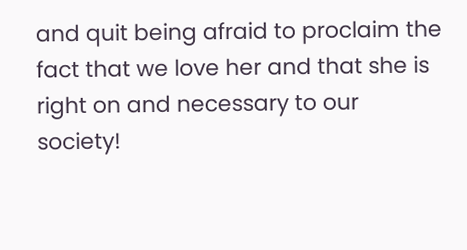and quit being afraid to proclaim the fact that we love her and that she is right on and necessary to our society!